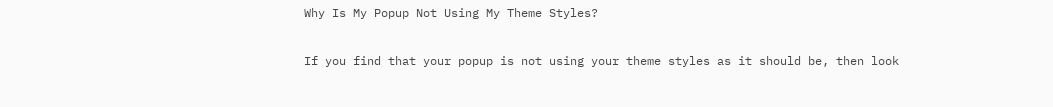Why Is My Popup Not Using My Theme Styles?

If you find that your popup is not using your theme styles as it should be, then look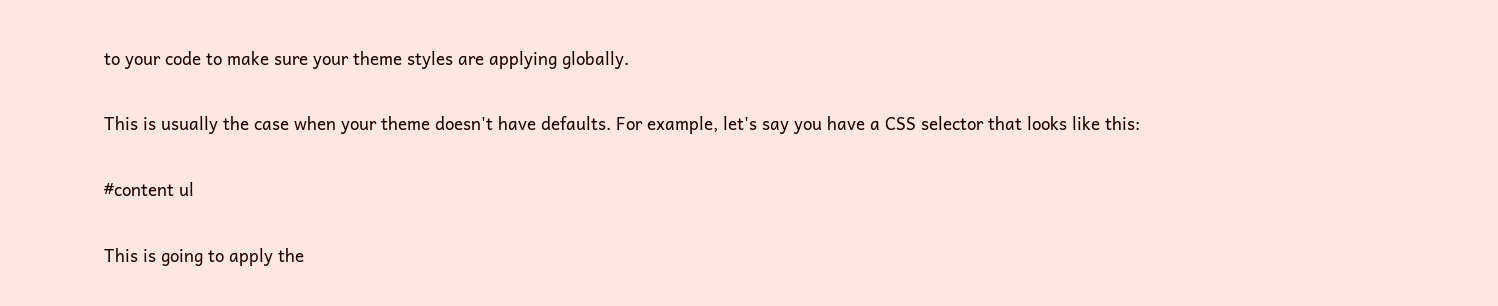to your code to make sure your theme styles are applying globally.

This is usually the case when your theme doesn't have defaults. For example, let's say you have a CSS selector that looks like this:

#content ul

This is going to apply the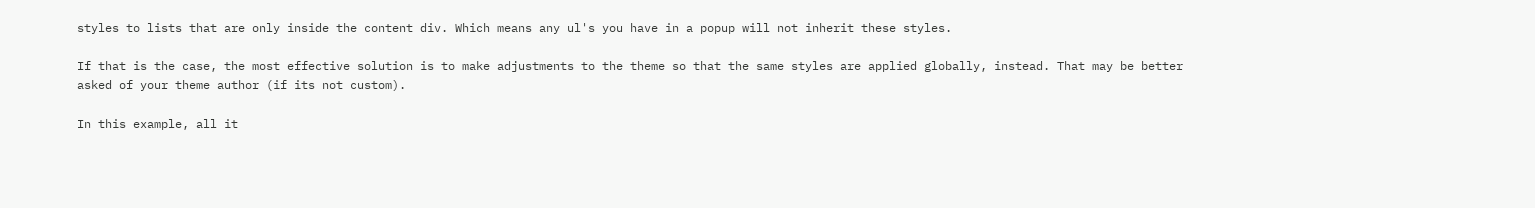styles to lists that are only inside the content div. Which means any ul's you have in a popup will not inherit these styles.

If that is the case, the most effective solution is to make adjustments to the theme so that the same styles are applied globally, instead. That may be better asked of your theme author (if its not custom).

In this example, all it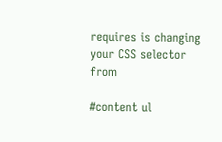requires is changing your CSS selector from

#content ul